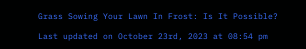Grass Sowing Your Lawn In Frost: Is It Possible?

Last updated on October 23rd, 2023 at 08:54 pm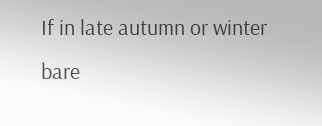If in late autumn or winter bare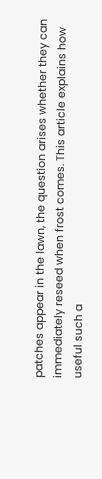patches appear in the lawn, the question arises whether they can immediately reseed when frost comes. This article explains how useful such a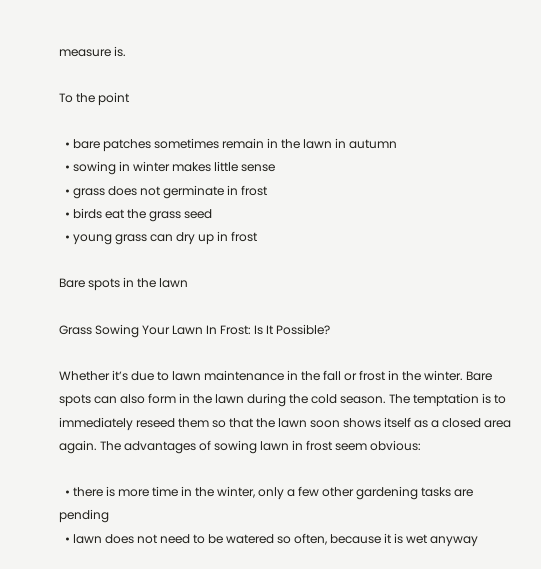measure is.

To the point

  • bare patches sometimes remain in the lawn in autumn
  • sowing in winter makes little sense
  • grass does not germinate in frost
  • birds eat the grass seed
  • young grass can dry up in frost

Bare spots in the lawn

Grass Sowing Your Lawn In Frost: Is It Possible?

Whether it’s due to lawn maintenance in the fall or frost in the winter. Bare spots can also form in the lawn during the cold season. The temptation is to immediately reseed them so that the lawn soon shows itself as a closed area again. The advantages of sowing lawn in frost seem obvious:

  • there is more time in the winter, only a few other gardening tasks are pending
  • lawn does not need to be watered so often, because it is wet anyway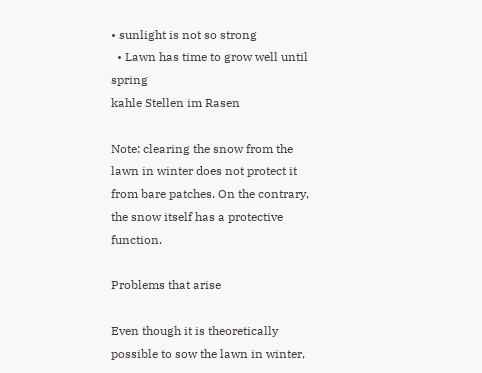• sunlight is not so strong
  • Lawn has time to grow well until spring
kahle Stellen im Rasen

Note: clearing the snow from the lawn in winter does not protect it from bare patches. On the contrary, the snow itself has a protective function.

Problems that arise

Even though it is theoretically possible to sow the lawn in winter,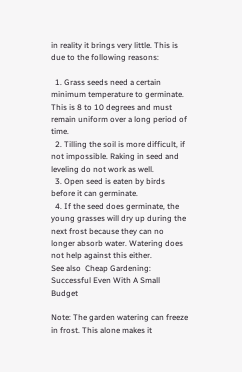in reality it brings very little. This is due to the following reasons:

  1. Grass seeds need a certain minimum temperature to germinate. This is 8 to 10 degrees and must remain uniform over a long period of time.
  2. Tilling the soil is more difficult, if not impossible. Raking in seed and leveling do not work as well.
  3. Open seed is eaten by birds before it can germinate.
  4. If the seed does germinate, the young grasses will dry up during the next frost because they can no longer absorb water. Watering does not help against this either.
See also  Cheap Gardening: Successful Even With A Small Budget

Note: The garden watering can freeze in frost. This alone makes it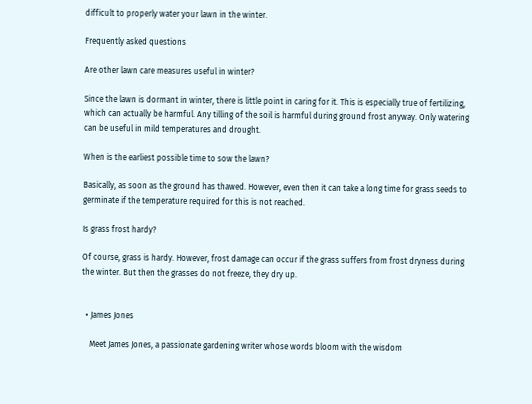difficult to properly water your lawn in the winter.

Frequently asked questions

Are other lawn care measures useful in winter?

Since the lawn is dormant in winter, there is little point in caring for it. This is especially true of fertilizing, which can actually be harmful. Any tilling of the soil is harmful during ground frost anyway. Only watering can be useful in mild temperatures and drought.

When is the earliest possible time to sow the lawn?

Basically, as soon as the ground has thawed. However, even then it can take a long time for grass seeds to germinate if the temperature required for this is not reached.

Is grass frost hardy?

Of course, grass is hardy. However, frost damage can occur if the grass suffers from frost dryness during the winter. But then the grasses do not freeze, they dry up.


  • James Jones

    Meet James Jones, a passionate gardening writer whose words bloom with the wisdom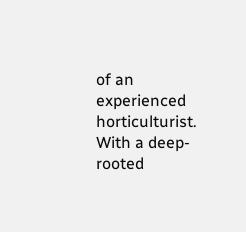of an experienced horticulturist. With a deep-rooted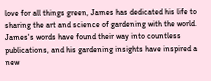love for all things green, James has dedicated his life to sharing the art and science of gardening with the world. James's words have found their way into countless publications, and his gardening insights have inspired a new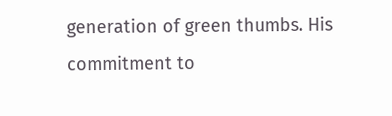generation of green thumbs. His commitment to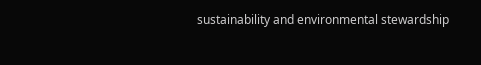sustainability and environmental stewardship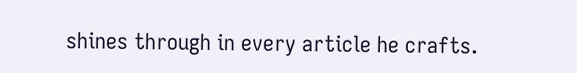shines through in every article he crafts.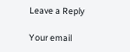Leave a Reply

Your email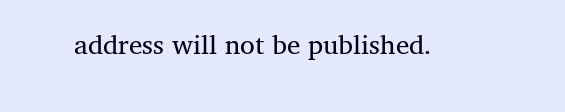address will not be published.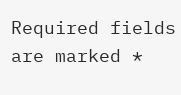Required fields are marked *